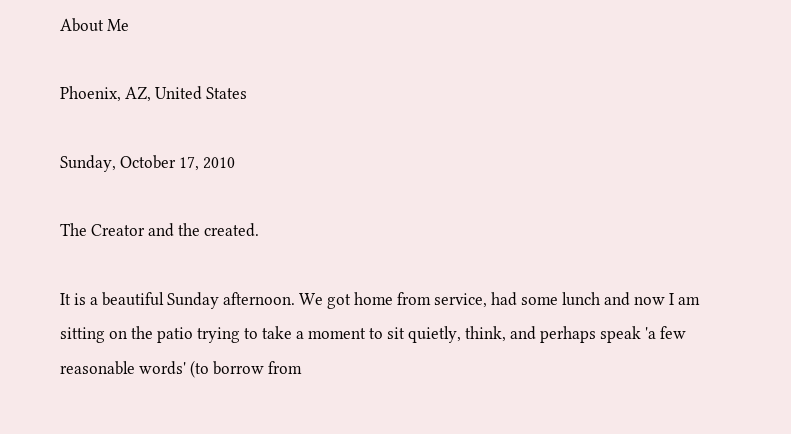About Me

Phoenix, AZ, United States

Sunday, October 17, 2010

The Creator and the created.

It is a beautiful Sunday afternoon. We got home from service, had some lunch and now I am sitting on the patio trying to take a moment to sit quietly, think, and perhaps speak 'a few reasonable words' (to borrow from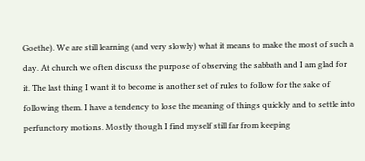Goethe). We are still learning (and very slowly) what it means to make the most of such a day. At church we often discuss the purpose of observing the sabbath and I am glad for it. The last thing I want it to become is another set of rules to follow for the sake of following them. I have a tendency to lose the meaning of things quickly and to settle into perfunctory motions. Mostly though I find myself still far from keeping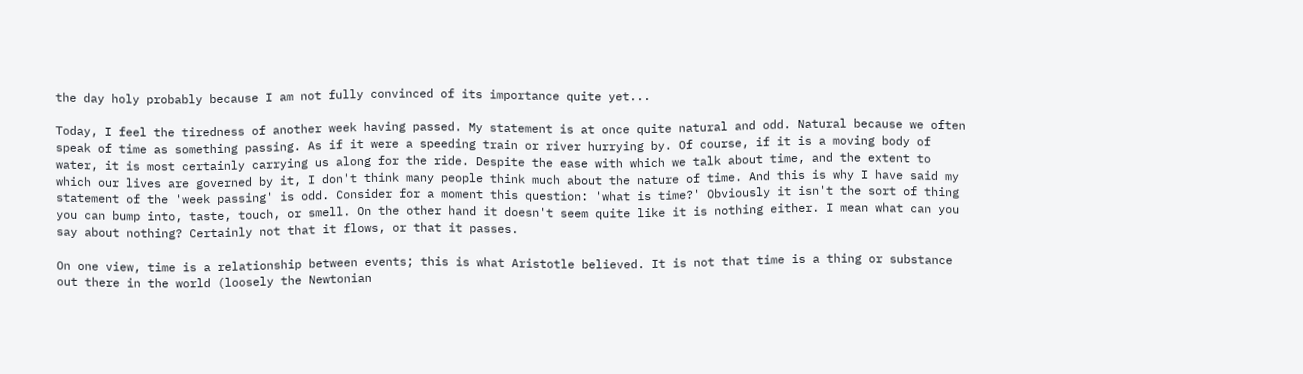the day holy probably because I am not fully convinced of its importance quite yet...

Today, I feel the tiredness of another week having passed. My statement is at once quite natural and odd. Natural because we often speak of time as something passing. As if it were a speeding train or river hurrying by. Of course, if it is a moving body of water, it is most certainly carrying us along for the ride. Despite the ease with which we talk about time, and the extent to which our lives are governed by it, I don't think many people think much about the nature of time. And this is why I have said my statement of the 'week passing' is odd. Consider for a moment this question: 'what is time?' Obviously it isn't the sort of thing you can bump into, taste, touch, or smell. On the other hand it doesn't seem quite like it is nothing either. I mean what can you say about nothing? Certainly not that it flows, or that it passes.

On one view, time is a relationship between events; this is what Aristotle believed. It is not that time is a thing or substance out there in the world (loosely the Newtonian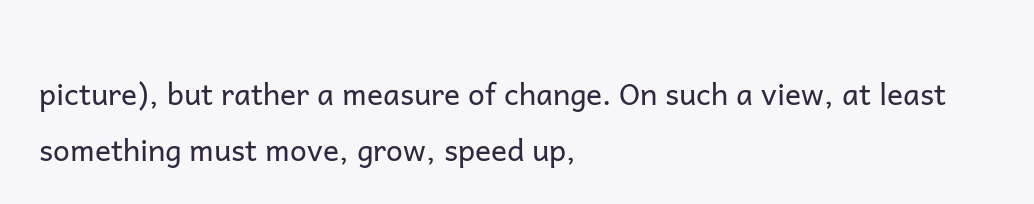picture), but rather a measure of change. On such a view, at least something must move, grow, speed up,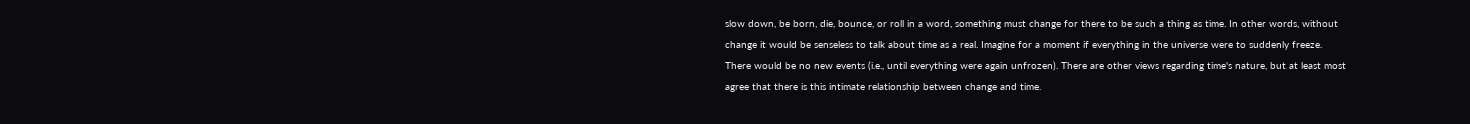slow down, be born, die, bounce, or roll in a word, something must change for there to be such a thing as time. In other words, without change it would be senseless to talk about time as a real. Imagine for a moment if everything in the universe were to suddenly freeze. There would be no new events (i.e., until everything were again unfrozen). There are other views regarding time's nature, but at least most agree that there is this intimate relationship between change and time.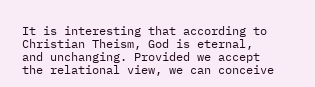It is interesting that according to Christian Theism, God is eternal, and unchanging. Provided we accept the relational view, we can conceive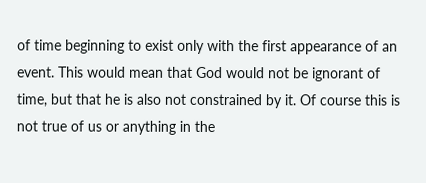of time beginning to exist only with the first appearance of an event. This would mean that God would not be ignorant of time, but that he is also not constrained by it. Of course this is not true of us or anything in the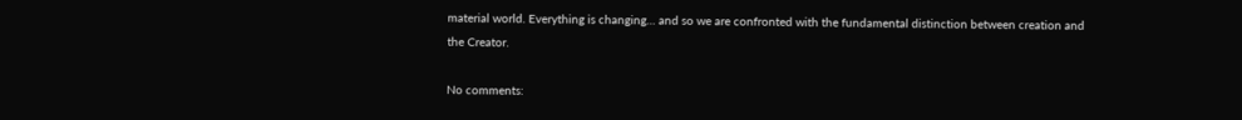material world. Everything is changing... and so we are confronted with the fundamental distinction between creation and the Creator.

No comments: